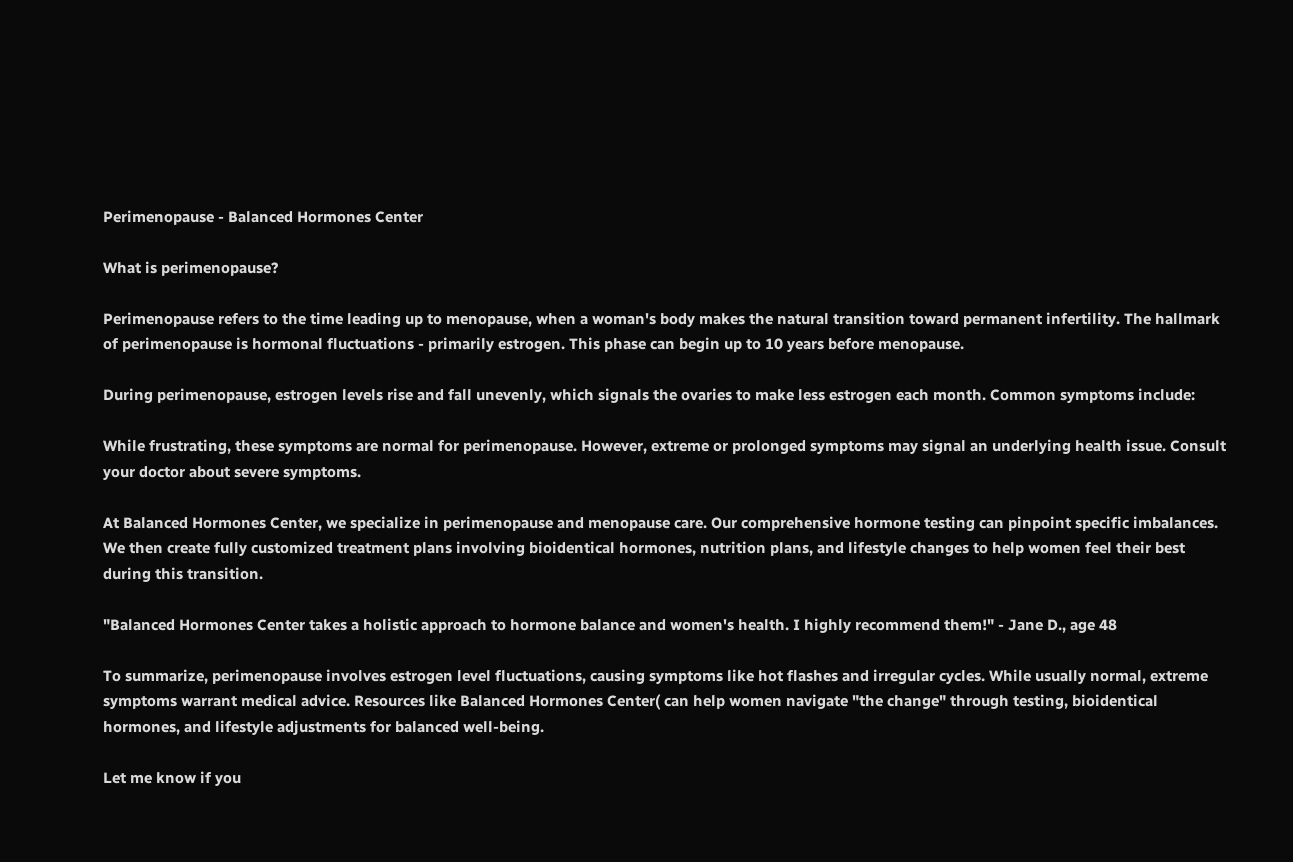Perimenopause - Balanced Hormones Center

What is perimenopause?

Perimenopause refers to the time leading up to menopause, when a woman's body makes the natural transition toward permanent infertility. The hallmark of perimenopause is hormonal fluctuations - primarily estrogen. This phase can begin up to 10 years before menopause.

During perimenopause, estrogen levels rise and fall unevenly, which signals the ovaries to make less estrogen each month. Common symptoms include:

While frustrating, these symptoms are normal for perimenopause. However, extreme or prolonged symptoms may signal an underlying health issue. Consult your doctor about severe symptoms.

At Balanced Hormones Center, we specialize in perimenopause and menopause care. Our comprehensive hormone testing can pinpoint specific imbalances. We then create fully customized treatment plans involving bioidentical hormones, nutrition plans, and lifestyle changes to help women feel their best during this transition.

"Balanced Hormones Center takes a holistic approach to hormone balance and women's health. I highly recommend them!" - Jane D., age 48

To summarize, perimenopause involves estrogen level fluctuations, causing symptoms like hot flashes and irregular cycles. While usually normal, extreme symptoms warrant medical advice. Resources like Balanced Hormones Center( can help women navigate "the change" through testing, bioidentical hormones, and lifestyle adjustments for balanced well-being.

Let me know if you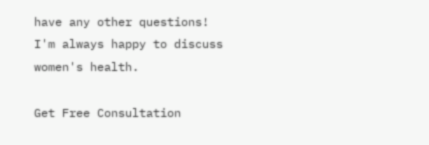have any other questions! I'm always happy to discuss women's health.

Get Free Consultation